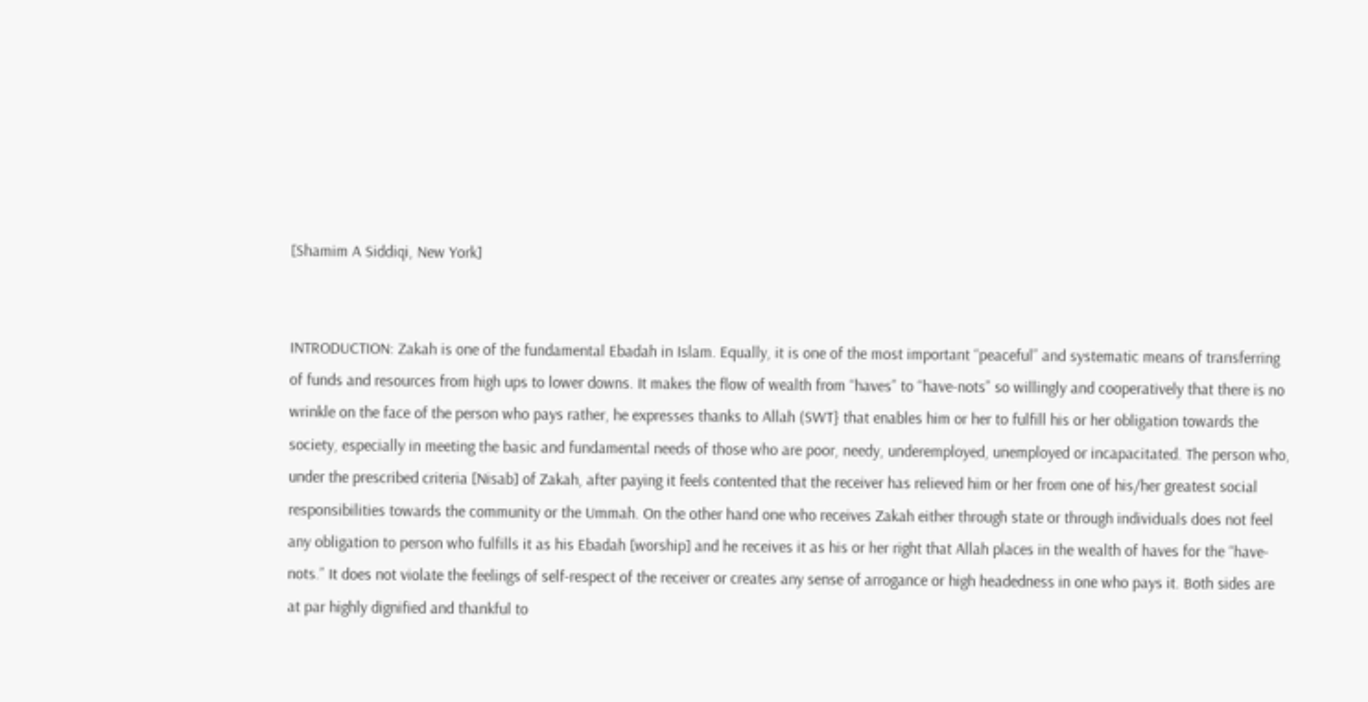[Shamim A Siddiqi, New York]


INTRODUCTION: Zakah is one of the fundamental Ebadah in Islam. Equally, it is one of the most important “peaceful” and systematic means of transferring of funds and resources from high ups to lower downs. It makes the flow of wealth from “haves” to “have-nots” so willingly and cooperatively that there is no wrinkle on the face of the person who pays rather, he expresses thanks to Allah (SWT} that enables him or her to fulfill his or her obligation towards the society, especially in meeting the basic and fundamental needs of those who are poor, needy, underemployed, unemployed or incapacitated. The person who, under the prescribed criteria [Nisab] of Zakah, after paying it feels contented that the receiver has relieved him or her from one of his/her greatest social responsibilities towards the community or the Ummah. On the other hand one who receives Zakah either through state or through individuals does not feel any obligation to person who fulfills it as his Ebadah [worship] and he receives it as his or her right that Allah places in the wealth of haves for the “have-nots.” It does not violate the feelings of self-respect of the receiver or creates any sense of arrogance or high headedness in one who pays it. Both sides are at par highly dignified and thankful to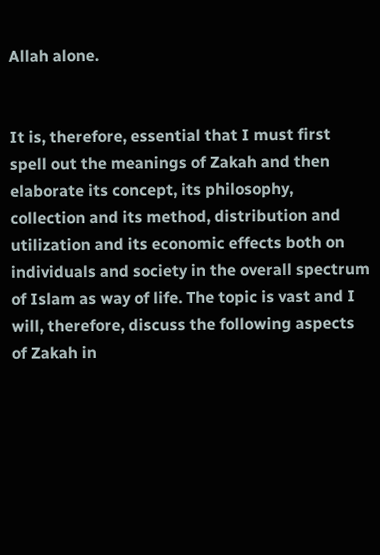Allah alone.


It is, therefore, essential that I must first spell out the meanings of Zakah and then elaborate its concept, its philosophy, collection and its method, distribution and utilization and its economic effects both on individuals and society in the overall spectrum of Islam as way of life. The topic is vast and I will, therefore, discuss the following aspects of Zakah in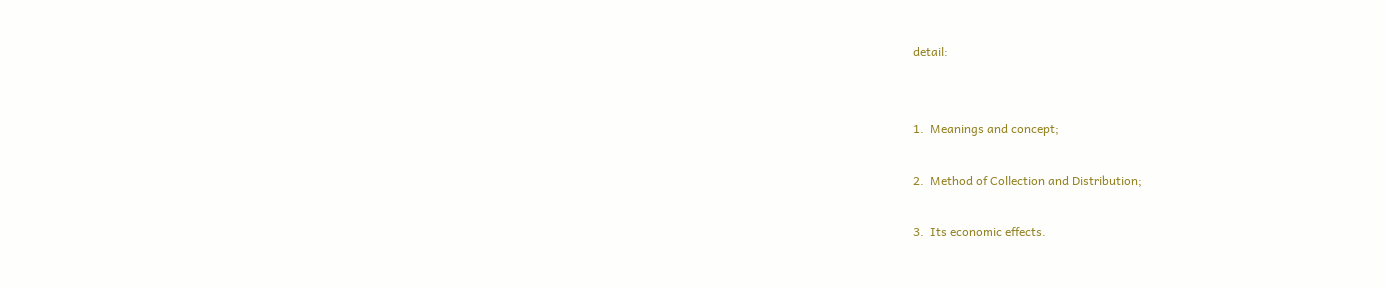detail:


1.  Meanings and concept;

2.  Method of Collection and Distribution;

3.  Its economic effects.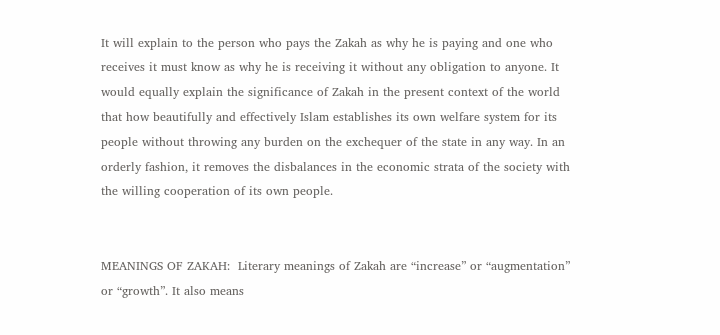It will explain to the person who pays the Zakah as why he is paying and one who receives it must know as why he is receiving it without any obligation to anyone. It would equally explain the significance of Zakah in the present context of the world that how beautifully and effectively Islam establishes its own welfare system for its people without throwing any burden on the exchequer of the state in any way. In an orderly fashion, it removes the disbalances in the economic strata of the society with the willing cooperation of its own people.


MEANINGS OF ZAKAH:  Literary meanings of Zakah are “increase” or “augmentation” or “growth”. It also means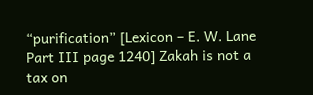“purification” [Lexicon – E. W. Lane Part III page 1240] Zakah is not a tax on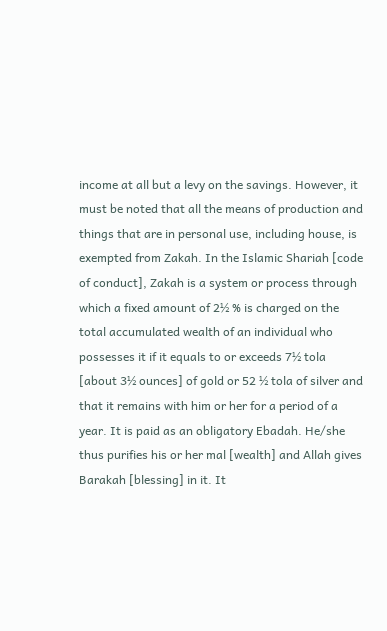income at all but a levy on the savings. However, it must be noted that all the means of production and things that are in personal use, including house, is exempted from Zakah. In the Islamic Shariah [code of conduct], Zakah is a system or process through which a fixed amount of 2½ % is charged on the total accumulated wealth of an individual who possesses it if it equals to or exceeds 7½ tola [about 3½ ounces] of gold or 52 ½ tola of silver and that it remains with him or her for a period of a year. It is paid as an obligatory Ebadah. He/she thus purifies his or her mal [wealth] and Allah gives Barakah [blessing] in it. It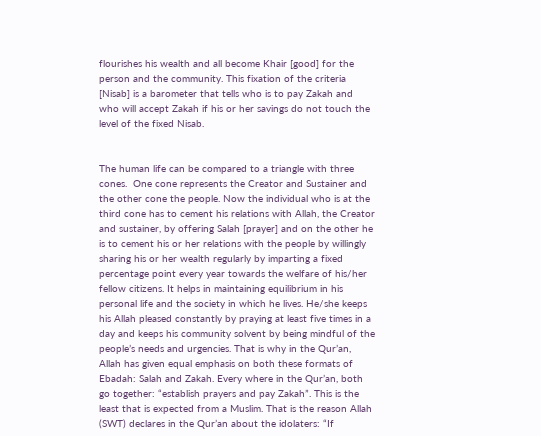flourishes his wealth and all become Khair [good] for the person and the community. This fixation of the criteria [Nisab] is a barometer that tells who is to pay Zakah and who will accept Zakah if his or her savings do not touch the level of the fixed Nisab.


The human life can be compared to a triangle with three cones.  One cone represents the Creator and Sustainer and the other cone the people. Now the individual who is at the third cone has to cement his relations with Allah, the Creator and sustainer, by offering Salah [prayer] and on the other he is to cement his or her relations with the people by willingly sharing his or her wealth regularly by imparting a fixed percentage point every year towards the welfare of his/her fellow citizens. It helps in maintaining equilibrium in his personal life and the society in which he lives. He/she keeps his Allah pleased constantly by praying at least five times in a day and keeps his community solvent by being mindful of the people’s needs and urgencies. That is why in the Qur’an, Allah has given equal emphasis on both these formats of Ebadah: Salah and Zakah. Every where in the Qur’an, both go together: “establish prayers and pay Zakah”. This is the least that is expected from a Muslim. That is the reason Allah (SWT) declares in the Qur’an about the idolaters: “If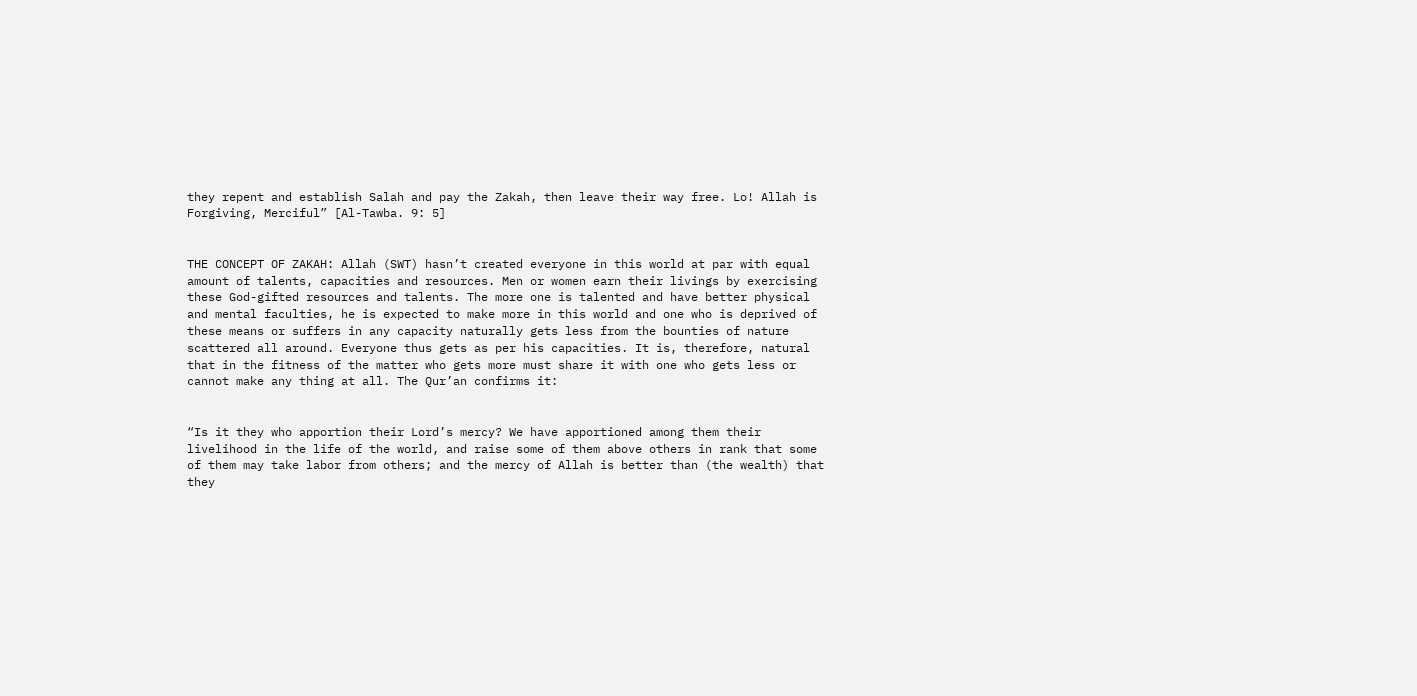they repent and establish Salah and pay the Zakah, then leave their way free. Lo! Allah is Forgiving, Merciful” [Al-Tawba. 9: 5]


THE CONCEPT OF ZAKAH: Allah (SWT) hasn’t created everyone in this world at par with equal amount of talents, capacities and resources. Men or women earn their livings by exercising these God-gifted resources and talents. The more one is talented and have better physical and mental faculties, he is expected to make more in this world and one who is deprived of these means or suffers in any capacity naturally gets less from the bounties of nature scattered all around. Everyone thus gets as per his capacities. It is, therefore, natural that in the fitness of the matter who gets more must share it with one who gets less or cannot make any thing at all. The Qur’an confirms it:


“Is it they who apportion their Lord’s mercy? We have apportioned among them their livelihood in the life of the world, and raise some of them above others in rank that some of them may take labor from others; and the mercy of Allah is better than (the wealth) that they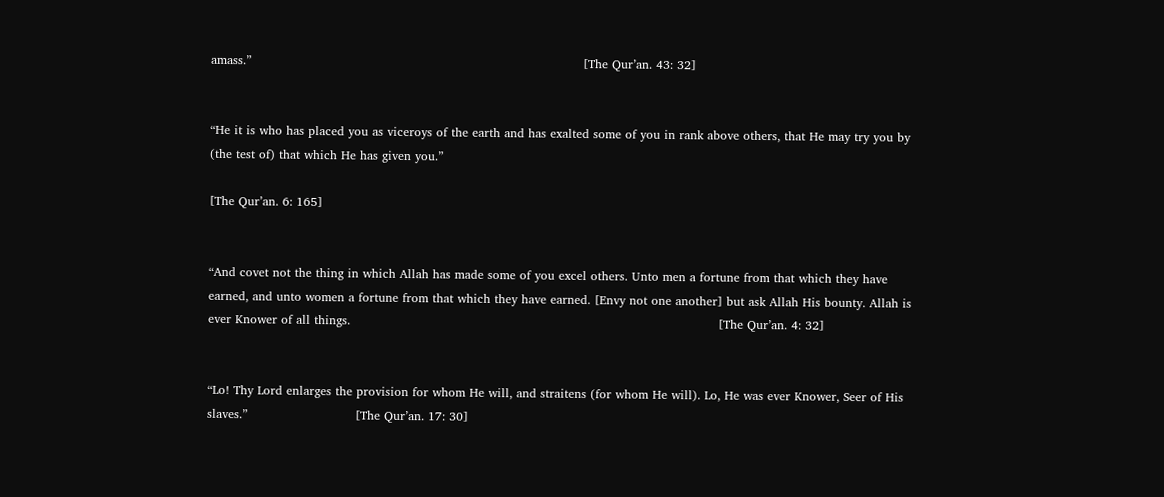amass.”                                                                                   [The Qur’an. 43: 32]


“He it is who has placed you as viceroys of the earth and has exalted some of you in rank above others, that He may try you by (the test of) that which He has given you.”

[The Qur’an. 6: 165]


“And covet not the thing in which Allah has made some of you excel others. Unto men a fortune from that which they have earned, and unto women a fortune from that which they have earned. [Envy not one another] but ask Allah His bounty. Allah is ever Knower of all things.                                                                                            [The Qur’an. 4: 32]


“Lo! Thy Lord enlarges the provision for whom He will, and straitens (for whom He will). Lo, He was ever Knower, Seer of His slaves.”                           [The Qur’an. 17: 30]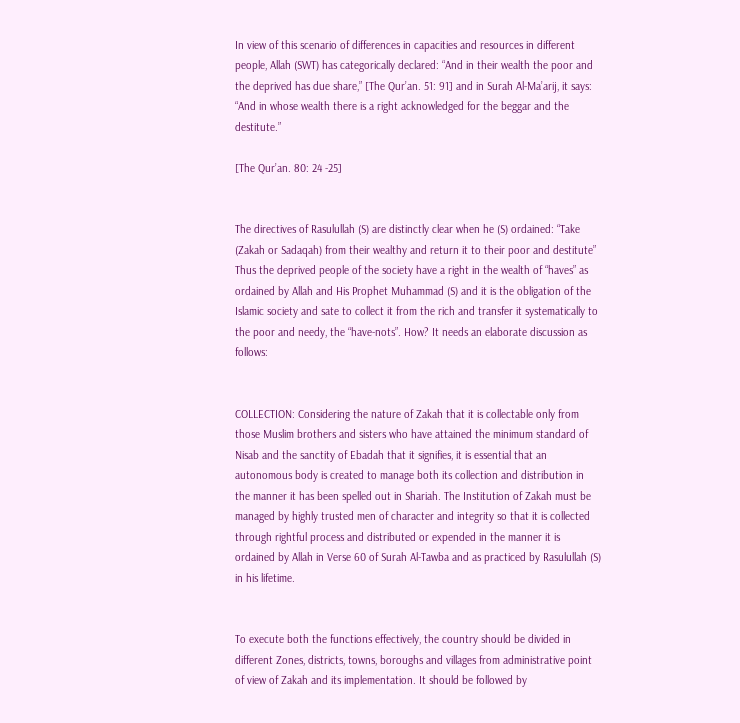In view of this scenario of differences in capacities and resources in different people, Allah (SWT) has categorically declared: “And in their wealth the poor and the deprived has due share,” [The Qur’an. 51: 91] and in Surah Al-Ma’arij, it says: “And in whose wealth there is a right acknowledged for the beggar and the destitute.”

[The Qur’an. 80: 24 -25]


The directives of Rasulullah (S) are distinctly clear when he (S) ordained: “Take (Zakah or Sadaqah) from their wealthy and return it to their poor and destitute” Thus the deprived people of the society have a right in the wealth of “haves” as ordained by Allah and His Prophet Muhammad (S) and it is the obligation of the Islamic society and sate to collect it from the rich and transfer it systematically to the poor and needy, the “have-nots”. How? It needs an elaborate discussion as follows:


COLLECTION: Considering the nature of Zakah that it is collectable only from those Muslim brothers and sisters who have attained the minimum standard of Nisab and the sanctity of Ebadah that it signifies, it is essential that an autonomous body is created to manage both its collection and distribution in the manner it has been spelled out in Shariah. The Institution of Zakah must be managed by highly trusted men of character and integrity so that it is collected through rightful process and distributed or expended in the manner it is ordained by Allah in Verse 60 of Surah Al-Tawba and as practiced by Rasulullah (S) in his lifetime.


To execute both the functions effectively, the country should be divided in different Zones, districts, towns, boroughs and villages from administrative point of view of Zakah and its implementation. It should be followed by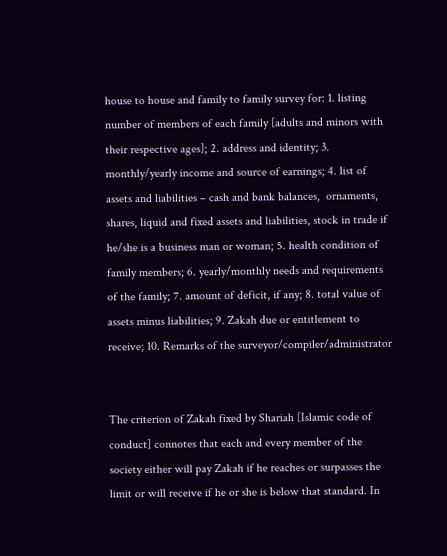house to house and family to family survey for: 1. listing number of members of each family [adults and minors with their respective ages]; 2. address and identity; 3. monthly/yearly income and source of earnings; 4. list of assets and liabilities – cash and bank balances,  ornaments, shares, liquid and fixed assets and liabilities, stock in trade if he/she is a business man or woman; 5. health condition of family members; 6. yearly/monthly needs and requirements of the family; 7. amount of deficit, if any; 8. total value of assets minus liabilities; 9. Zakah due or entitlement to receive; 10. Remarks of the surveyor/compiler/administrator


The criterion of Zakah fixed by Shariah [Islamic code of conduct] connotes that each and every member of the society either will pay Zakah if he reaches or surpasses the limit or will receive if he or she is below that standard. In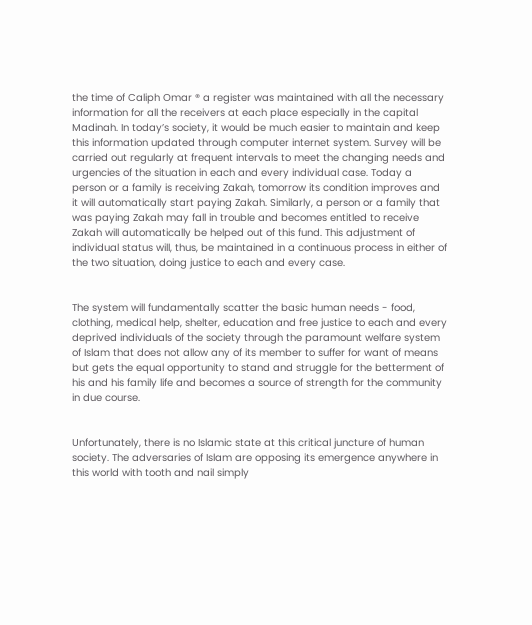the time of Caliph Omar ® a register was maintained with all the necessary information for all the receivers at each place especially in the capital Madinah. In today’s society, it would be much easier to maintain and keep this information updated through computer internet system. Survey will be carried out regularly at frequent intervals to meet the changing needs and urgencies of the situation in each and every individual case. Today a person or a family is receiving Zakah, tomorrow its condition improves and it will automatically start paying Zakah. Similarly, a person or a family that was paying Zakah may fall in trouble and becomes entitled to receive Zakah will automatically be helped out of this fund. This adjustment of individual status will, thus, be maintained in a continuous process in either of the two situation, doing justice to each and every case.


The system will fundamentally scatter the basic human needs - food, clothing, medical help, shelter, education and free justice to each and every deprived individuals of the society through the paramount welfare system of Islam that does not allow any of its member to suffer for want of means but gets the equal opportunity to stand and struggle for the betterment of his and his family life and becomes a source of strength for the community in due course.


Unfortunately, there is no Islamic state at this critical juncture of human society. The adversaries of Islam are opposing its emergence anywhere in this world with tooth and nail simply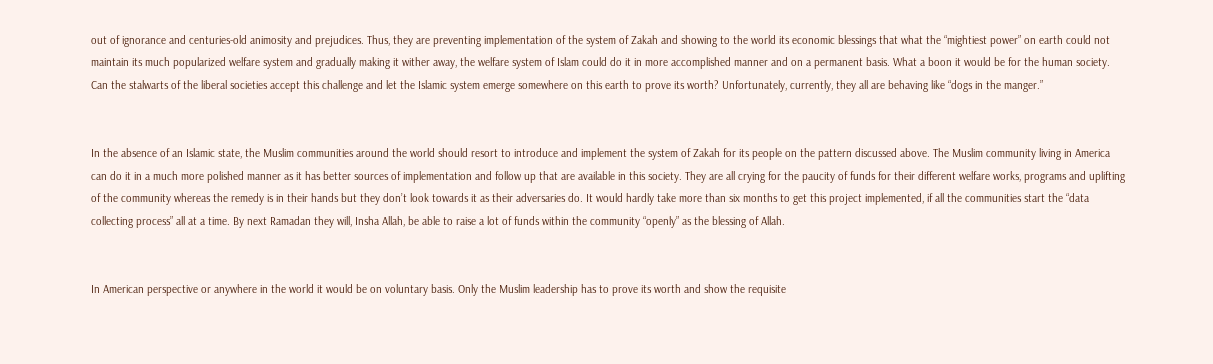out of ignorance and centuries-old animosity and prejudices. Thus, they are preventing implementation of the system of Zakah and showing to the world its economic blessings that what the “mightiest power” on earth could not maintain its much popularized welfare system and gradually making it wither away, the welfare system of Islam could do it in more accomplished manner and on a permanent basis. What a boon it would be for the human society. Can the stalwarts of the liberal societies accept this challenge and let the Islamic system emerge somewhere on this earth to prove its worth? Unfortunately, currently, they all are behaving like “dogs in the manger.”


In the absence of an Islamic state, the Muslim communities around the world should resort to introduce and implement the system of Zakah for its people on the pattern discussed above. The Muslim community living in America can do it in a much more polished manner as it has better sources of implementation and follow up that are available in this society. They are all crying for the paucity of funds for their different welfare works, programs and uplifting of the community whereas the remedy is in their hands but they don’t look towards it as their adversaries do. It would hardly take more than six months to get this project implemented, if all the communities start the “data collecting process” all at a time. By next Ramadan they will, Insha Allah, be able to raise a lot of funds within the community “openly” as the blessing of Allah.


In American perspective or anywhere in the world it would be on voluntary basis. Only the Muslim leadership has to prove its worth and show the requisite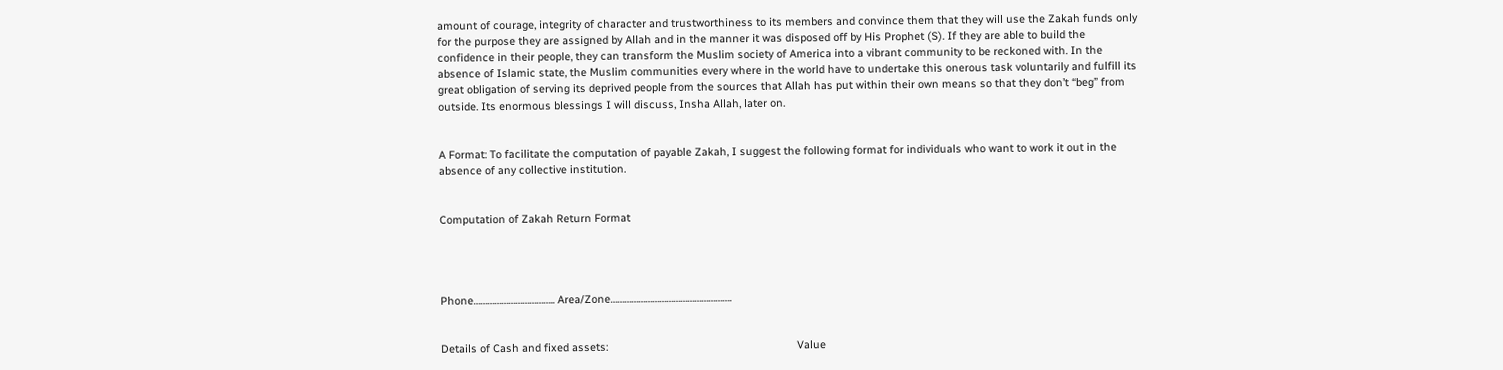amount of courage, integrity of character and trustworthiness to its members and convince them that they will use the Zakah funds only for the purpose they are assigned by Allah and in the manner it was disposed off by His Prophet (S). If they are able to build the confidence in their people, they can transform the Muslim society of America into a vibrant community to be reckoned with. In the absence of Islamic state, the Muslim communities every where in the world have to undertake this onerous task voluntarily and fulfill its great obligation of serving its deprived people from the sources that Allah has put within their own means so that they don’t “beg” from outside. Its enormous blessings I will discuss, Insha Allah, later on.


A Format: To facilitate the computation of payable Zakah, I suggest the following format for individuals who want to work it out in the absence of any collective institution.


Computation of Zakah Return Format




Phone…………………………….. Area/Zone…………………………………………….


Details of Cash and fixed assets:                                                               Value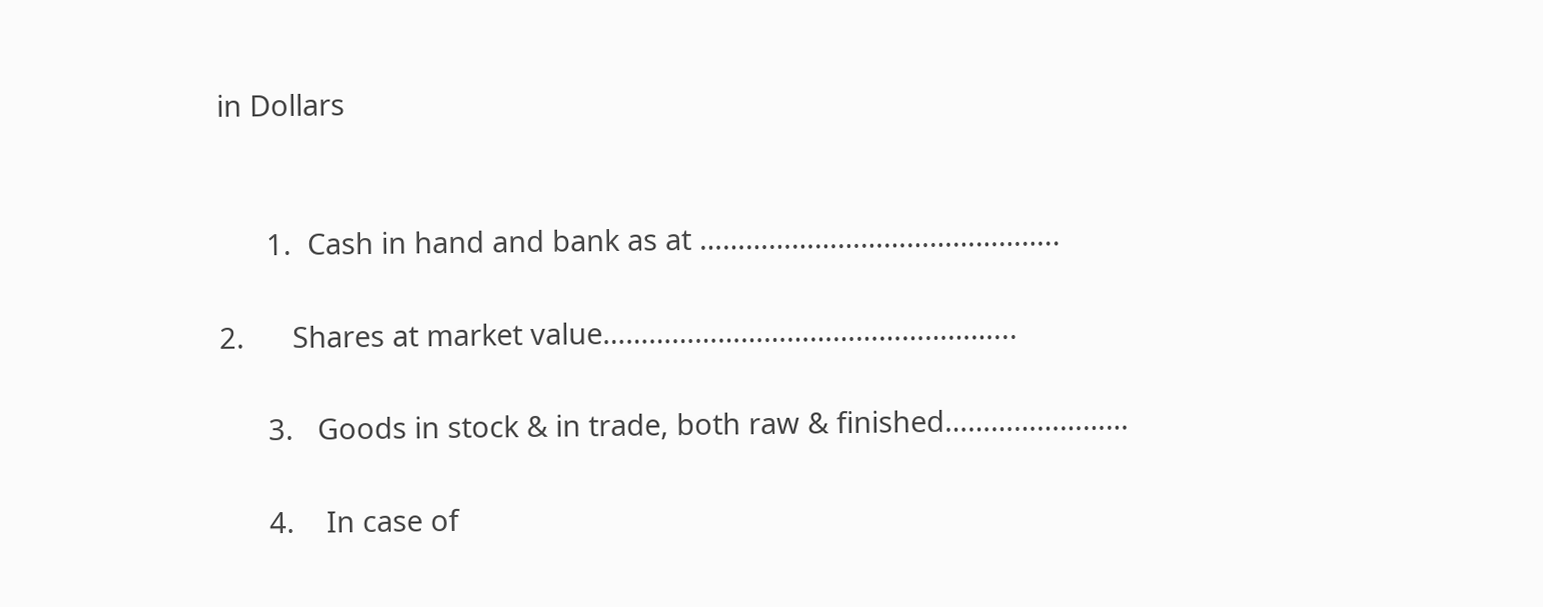in Dollars


      1.  Cash in hand and bank as at ………………………………………..

2.      Shares at market value……………………………………………...

      3.   Goods in stock & in trade, both raw & finished……………………

      4.    In case of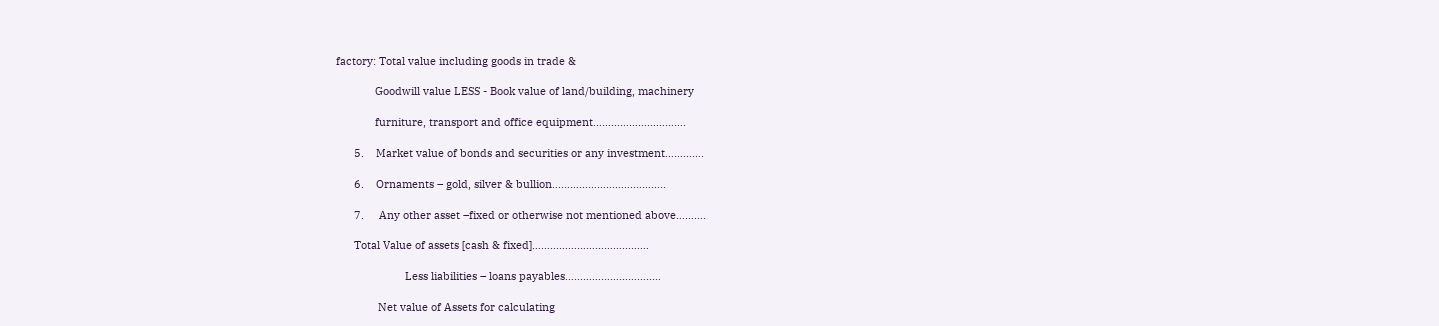factory: Total value including goods in trade &

             Goodwill value LESS - Book value of land/building, machinery

             furniture, transport and office equipment………………………….

      5.    Market value of bonds and securities or any investment………….

      6.    Ornaments – gold, silver & bullion………………………………..

      7.     Any other asset –fixed or otherwise not mentioned above……….

      Total Value of assets [cash & fixed]…………………………………

                       Less liabilities – loans payables………………………..…

              Net value of Assets for calculating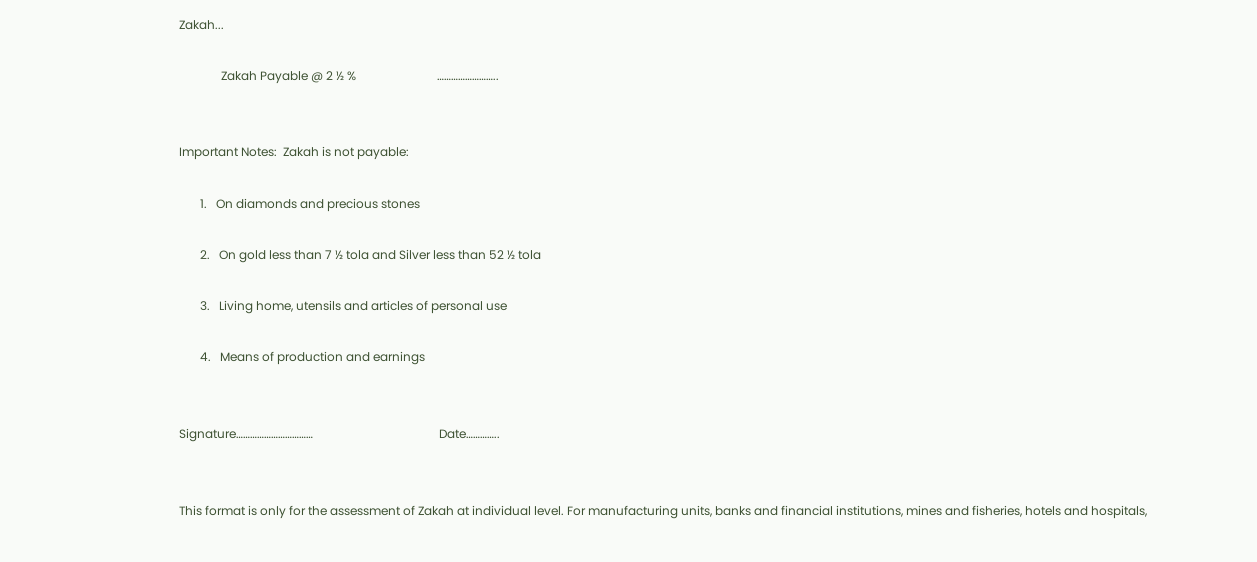Zakah...

              Zakah Payable @ 2 ½ %                           ……………………..


Important Notes:  Zakah is not payable:

       1.   On diamonds and precious stones

       2.   On gold less than 7 ½ tola and Silver less than 52 ½ tola

       3.   Living home, utensils and articles of personal use

       4.   Means of production and earnings


Signature……………………………                                          Date…………..


This format is only for the assessment of Zakah at individual level. For manufacturing units, banks and financial institutions, mines and fisheries, hotels and hospitals,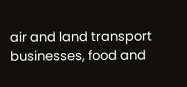air and land transport businesses, food and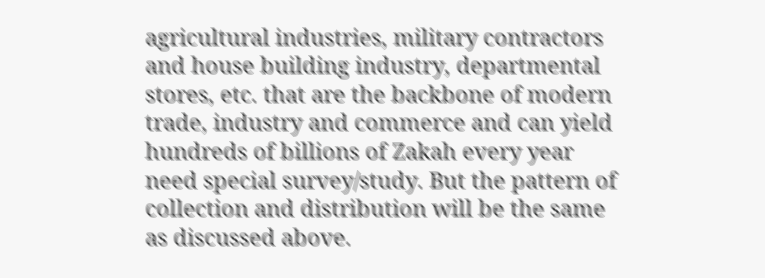agricultural industries, military contractors and house building industry, departmental stores, etc. that are the backbone of modern trade, industry and commerce and can yield hundreds of billions of Zakah every year need special survey/study. But the pattern of collection and distribution will be the same as discussed above.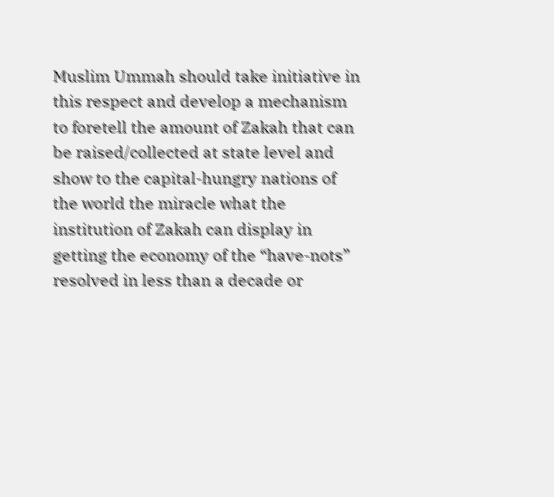Muslim Ummah should take initiative in this respect and develop a mechanism to foretell the amount of Zakah that can be raised/collected at state level and show to the capital-hungry nations of the world the miracle what the institution of Zakah can display in getting the economy of the “have-nots” resolved in less than a decade or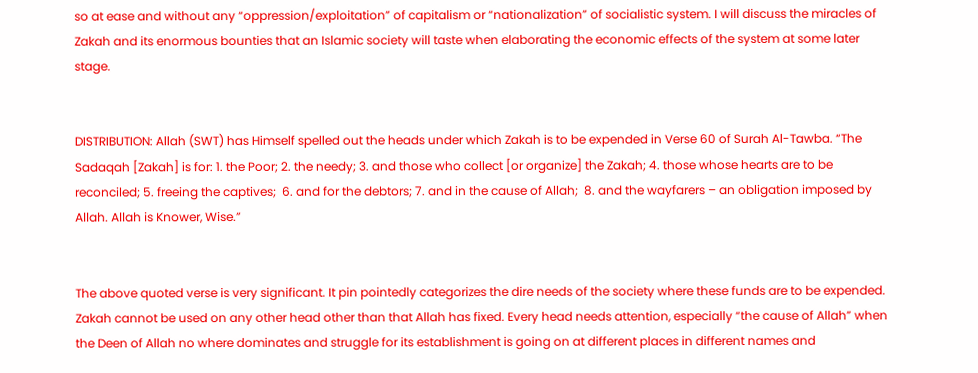so at ease and without any “oppression/exploitation” of capitalism or “nationalization” of socialistic system. I will discuss the miracles of Zakah and its enormous bounties that an Islamic society will taste when elaborating the economic effects of the system at some later stage.


DISTRIBUTION: Allah (SWT) has Himself spelled out the heads under which Zakah is to be expended in Verse 60 of Surah Al-Tawba. “The Sadaqah [Zakah] is for: 1. the Poor; 2. the needy; 3. and those who collect [or organize] the Zakah; 4. those whose hearts are to be reconciled; 5. freeing the captives;  6. and for the debtors; 7. and in the cause of Allah;  8. and the wayfarers – an obligation imposed by Allah. Allah is Knower, Wise.”


The above quoted verse is very significant. It pin pointedly categorizes the dire needs of the society where these funds are to be expended. Zakah cannot be used on any other head other than that Allah has fixed. Every head needs attention, especially “the cause of Allah” when the Deen of Allah no where dominates and struggle for its establishment is going on at different places in different names and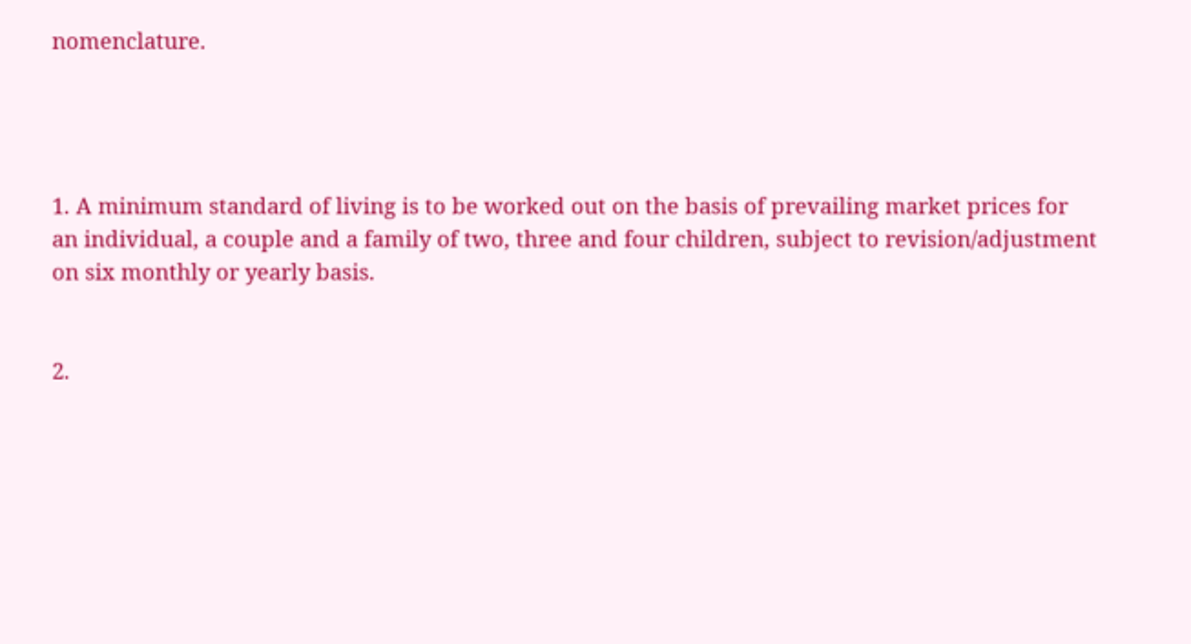nomenclature.




1. A minimum standard of living is to be worked out on the basis of prevailing market prices for an individual, a couple and a family of two, three and four children, subject to revision/adjustment on six monthly or yearly basis.


2.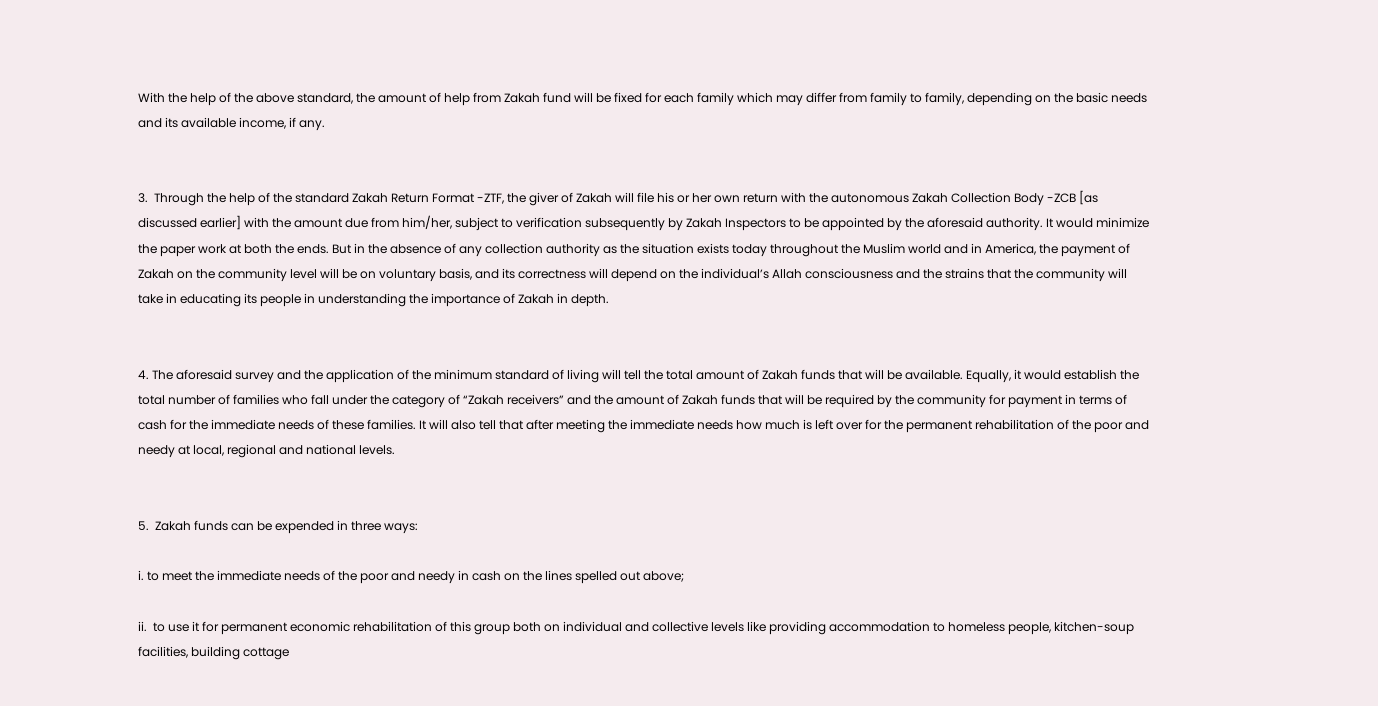With the help of the above standard, the amount of help from Zakah fund will be fixed for each family which may differ from family to family, depending on the basic needs and its available income, if any.


3.  Through the help of the standard Zakah Return Format -ZTF, the giver of Zakah will file his or her own return with the autonomous Zakah Collection Body -ZCB [as discussed earlier] with the amount due from him/her, subject to verification subsequently by Zakah Inspectors to be appointed by the aforesaid authority. It would minimize the paper work at both the ends. But in the absence of any collection authority as the situation exists today throughout the Muslim world and in America, the payment of Zakah on the community level will be on voluntary basis, and its correctness will depend on the individual’s Allah consciousness and the strains that the community will take in educating its people in understanding the importance of Zakah in depth.


4. The aforesaid survey and the application of the minimum standard of living will tell the total amount of Zakah funds that will be available. Equally, it would establish the total number of families who fall under the category of “Zakah receivers” and the amount of Zakah funds that will be required by the community for payment in terms of cash for the immediate needs of these families. It will also tell that after meeting the immediate needs how much is left over for the permanent rehabilitation of the poor and needy at local, regional and national levels.


5.  Zakah funds can be expended in three ways:

i. to meet the immediate needs of the poor and needy in cash on the lines spelled out above;

ii.  to use it for permanent economic rehabilitation of this group both on individual and collective levels like providing accommodation to homeless people, kitchen-soup facilities, building cottage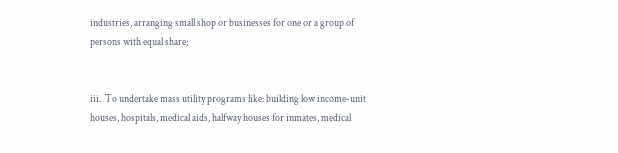industries, arranging small shop or businesses for one or a group of persons with equal share;


iii.  To undertake mass utility programs like: building low income-unit houses, hospitals, medical aids, halfway houses for inmates, medical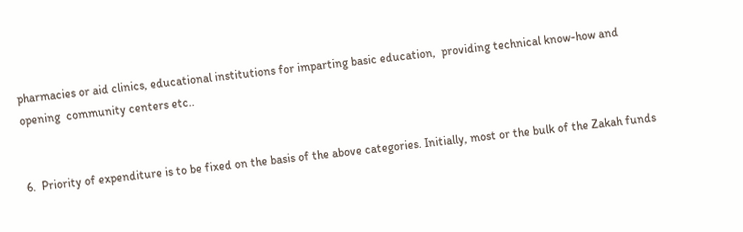pharmacies or aid clinics, educational institutions for imparting basic education,  providing technical know-how and opening  community centers etc..


6.  Priority of expenditure is to be fixed on the basis of the above categories. Initially, most or the bulk of the Zakah funds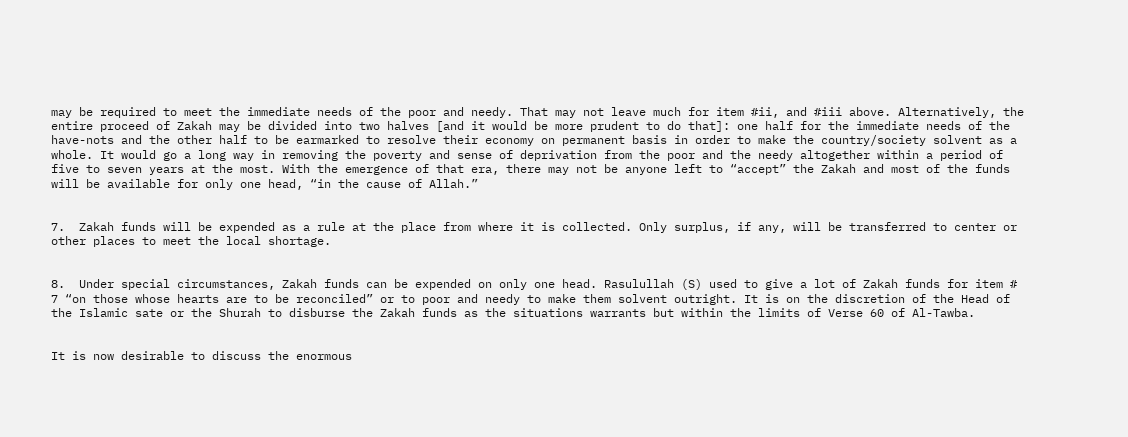may be required to meet the immediate needs of the poor and needy. That may not leave much for item #ii, and #iii above. Alternatively, the entire proceed of Zakah may be divided into two halves [and it would be more prudent to do that]: one half for the immediate needs of the have-nots and the other half to be earmarked to resolve their economy on permanent basis in order to make the country/society solvent as a whole. It would go a long way in removing the poverty and sense of deprivation from the poor and the needy altogether within a period of five to seven years at the most. With the emergence of that era, there may not be anyone left to “accept” the Zakah and most of the funds will be available for only one head, “in the cause of Allah.”


7.  Zakah funds will be expended as a rule at the place from where it is collected. Only surplus, if any, will be transferred to center or other places to meet the local shortage.


8.  Under special circumstances, Zakah funds can be expended on only one head. Rasulullah (S) used to give a lot of Zakah funds for item # 7 “on those whose hearts are to be reconciled” or to poor and needy to make them solvent outright. It is on the discretion of the Head of the Islamic sate or the Shurah to disburse the Zakah funds as the situations warrants but within the limits of Verse 60 of Al-Tawba.


It is now desirable to discuss the enormous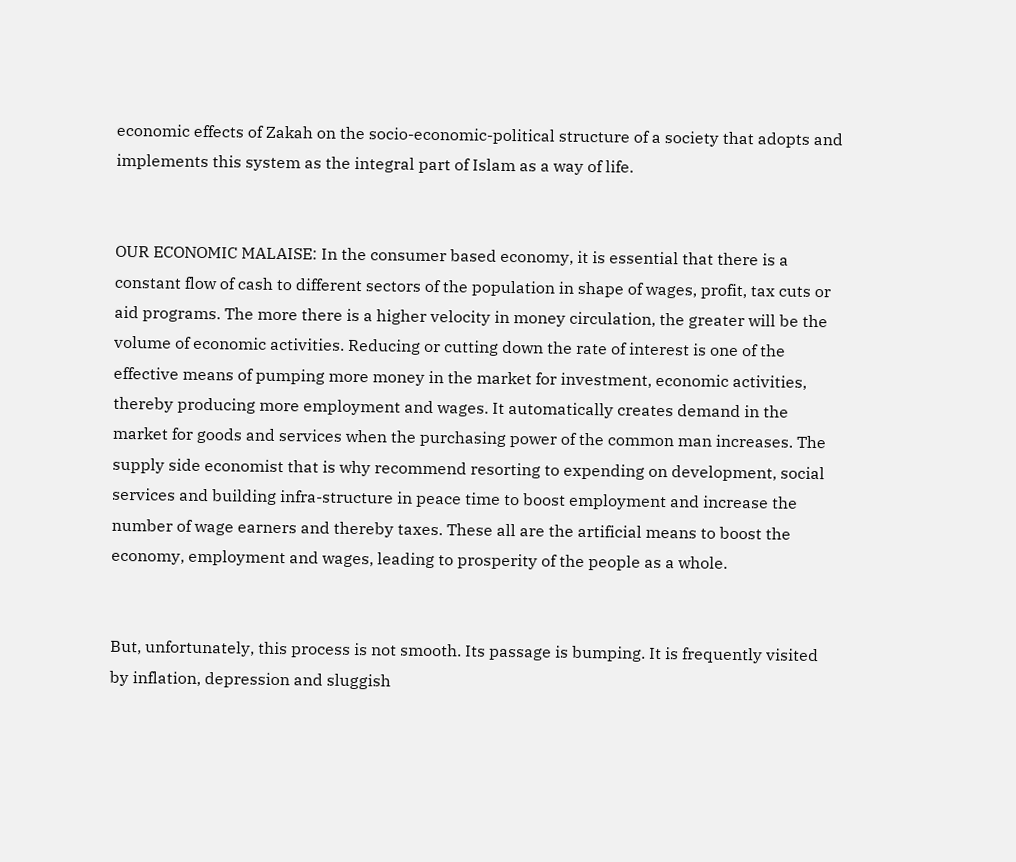economic effects of Zakah on the socio-economic-political structure of a society that adopts and implements this system as the integral part of Islam as a way of life.


OUR ECONOMIC MALAISE: In the consumer based economy, it is essential that there is a constant flow of cash to different sectors of the population in shape of wages, profit, tax cuts or aid programs. The more there is a higher velocity in money circulation, the greater will be the volume of economic activities. Reducing or cutting down the rate of interest is one of the effective means of pumping more money in the market for investment, economic activities, thereby producing more employment and wages. It automatically creates demand in the market for goods and services when the purchasing power of the common man increases. The supply side economist that is why recommend resorting to expending on development, social services and building infra-structure in peace time to boost employment and increase the number of wage earners and thereby taxes. These all are the artificial means to boost the economy, employment and wages, leading to prosperity of the people as a whole.


But, unfortunately, this process is not smooth. Its passage is bumping. It is frequently visited by inflation, depression and sluggish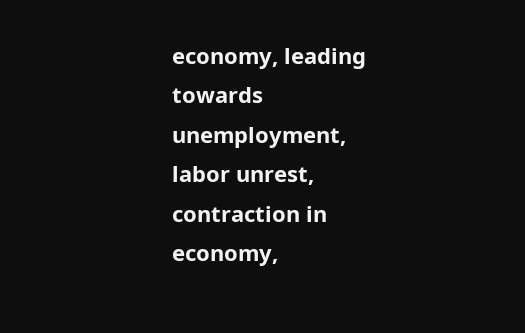economy, leading towards unemployment, labor unrest, contraction in economy,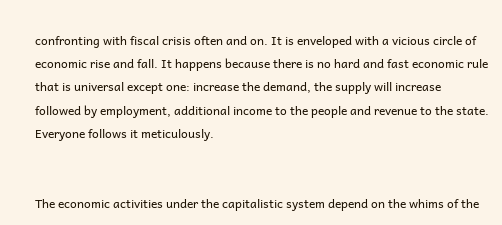confronting with fiscal crisis often and on. It is enveloped with a vicious circle of economic rise and fall. It happens because there is no hard and fast economic rule that is universal except one: increase the demand, the supply will increase followed by employment, additional income to the people and revenue to the state. Everyone follows it meticulously.


The economic activities under the capitalistic system depend on the whims of the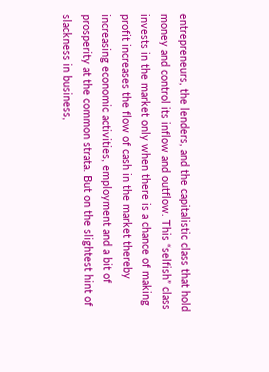entrepreneurs, the lenders, and the capitalistic class that hold money and control its inflow and outflow. This “selfish” class invests in the market only when there is a chance of making profit increases the flow of cash in the market thereby increasing economic activities, employment and a bit of prosperity at the common strata. But on the slightest hint of slackness in business,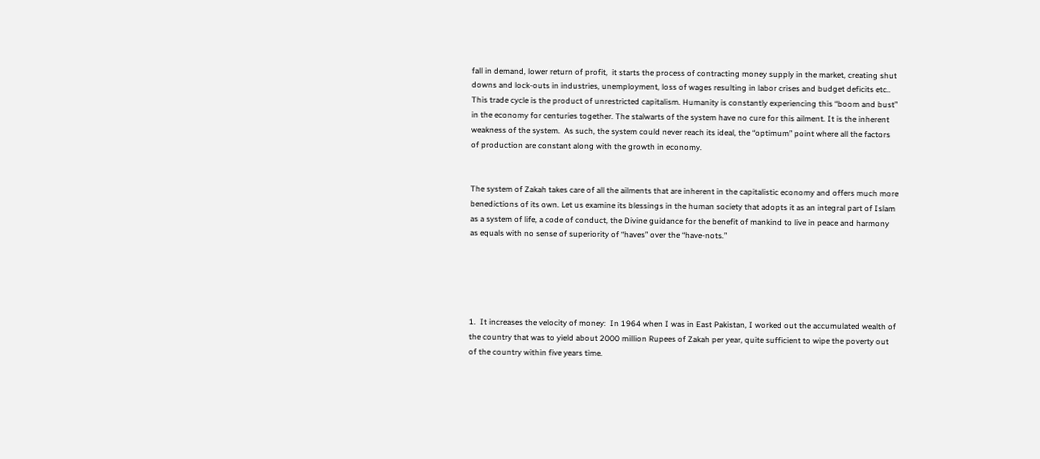fall in demand, lower return of profit,  it starts the process of contracting money supply in the market, creating shut downs and lock-outs in industries, unemployment, loss of wages resulting in labor crises and budget deficits etc.. This trade cycle is the product of unrestricted capitalism. Humanity is constantly experiencing this “boom and bust” in the economy for centuries together. The stalwarts of the system have no cure for this ailment. It is the inherent weakness of the system.  As such, the system could never reach its ideal, the “optimum” point where all the factors of production are constant along with the growth in economy.


The system of Zakah takes care of all the ailments that are inherent in the capitalistic economy and offers much more benedictions of its own. Let us examine its blessings in the human society that adopts it as an integral part of Islam as a system of life, a code of conduct, the Divine guidance for the benefit of mankind to live in peace and harmony as equals with no sense of superiority of “haves” over the “have-nots.”





1.  It increases the velocity of money:  In 1964 when I was in East Pakistan, I worked out the accumulated wealth of the country that was to yield about 2000 million Rupees of Zakah per year, quite sufficient to wipe the poverty out of the country within five years time.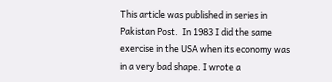This article was published in series in Pakistan Post.  In 1983 I did the same exercise in the USA when its economy was in a very bad shape. I wrote a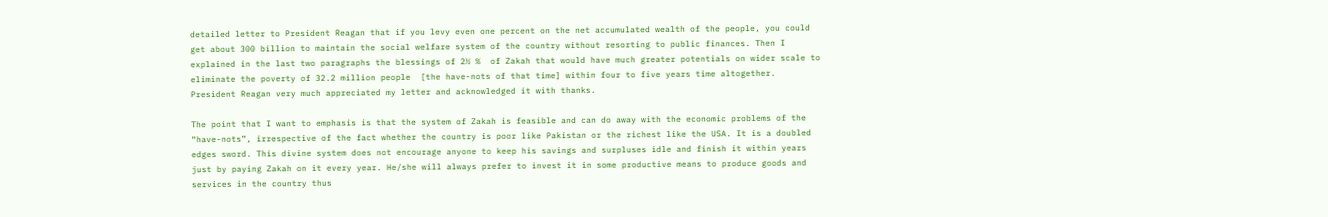detailed letter to President Reagan that if you levy even one percent on the net accumulated wealth of the people, you could get about 300 billion to maintain the social welfare system of the country without resorting to public finances. Then I explained in the last two paragraphs the blessings of 2½ %  of Zakah that would have much greater potentials on wider scale to eliminate the poverty of 32.2 million people  [the have-nots of that time] within four to five years time altogether.  President Reagan very much appreciated my letter and acknowledged it with thanks.

The point that I want to emphasis is that the system of Zakah is feasible and can do away with the economic problems of the “have-nots”, irrespective of the fact whether the country is poor like Pakistan or the richest like the USA. It is a doubled edges sword. This divine system does not encourage anyone to keep his savings and surpluses idle and finish it within years just by paying Zakah on it every year. He/she will always prefer to invest it in some productive means to produce goods and services in the country thus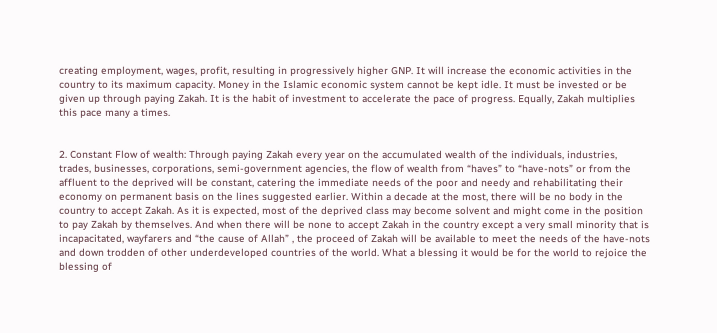creating employment, wages, profit, resulting in progressively higher GNP. It will increase the economic activities in the country to its maximum capacity. Money in the Islamic economic system cannot be kept idle. It must be invested or be given up through paying Zakah. It is the habit of investment to accelerate the pace of progress. Equally, Zakah multiplies this pace many a times.


2. Constant Flow of wealth: Through paying Zakah every year on the accumulated wealth of the individuals, industries, trades, businesses, corporations, semi-government agencies, the flow of wealth from “haves” to “have-nots” or from the affluent to the deprived will be constant, catering the immediate needs of the poor and needy and rehabilitating their economy on permanent basis on the lines suggested earlier. Within a decade at the most, there will be no body in the country to accept Zakah. As it is expected, most of the deprived class may become solvent and might come in the position to pay Zakah by themselves. And when there will be none to accept Zakah in the country except a very small minority that is incapacitated, wayfarers and “the cause of Allah” , the proceed of Zakah will be available to meet the needs of the have-nots and down trodden of other underdeveloped countries of the world. What a blessing it would be for the world to rejoice the blessing of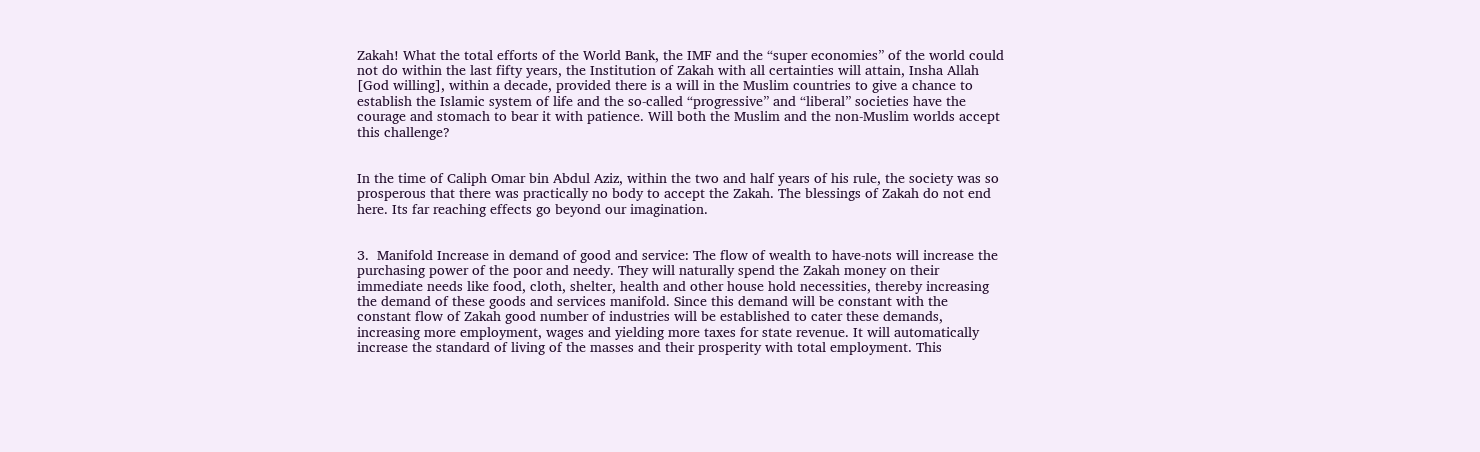Zakah! What the total efforts of the World Bank, the IMF and the “super economies” of the world could not do within the last fifty years, the Institution of Zakah with all certainties will attain, Insha Allah [God willing], within a decade, provided there is a will in the Muslim countries to give a chance to establish the Islamic system of life and the so-called “progressive” and “liberal” societies have the courage and stomach to bear it with patience. Will both the Muslim and the non-Muslim worlds accept this challenge?


In the time of Caliph Omar bin Abdul Aziz, within the two and half years of his rule, the society was so prosperous that there was practically no body to accept the Zakah. The blessings of Zakah do not end here. Its far reaching effects go beyond our imagination.


3.  Manifold Increase in demand of good and service: The flow of wealth to have-nots will increase the purchasing power of the poor and needy. They will naturally spend the Zakah money on their immediate needs like food, cloth, shelter, health and other house hold necessities, thereby increasing the demand of these goods and services manifold. Since this demand will be constant with the constant flow of Zakah good number of industries will be established to cater these demands, increasing more employment, wages and yielding more taxes for state revenue. It will automatically increase the standard of living of the masses and their prosperity with total employment. This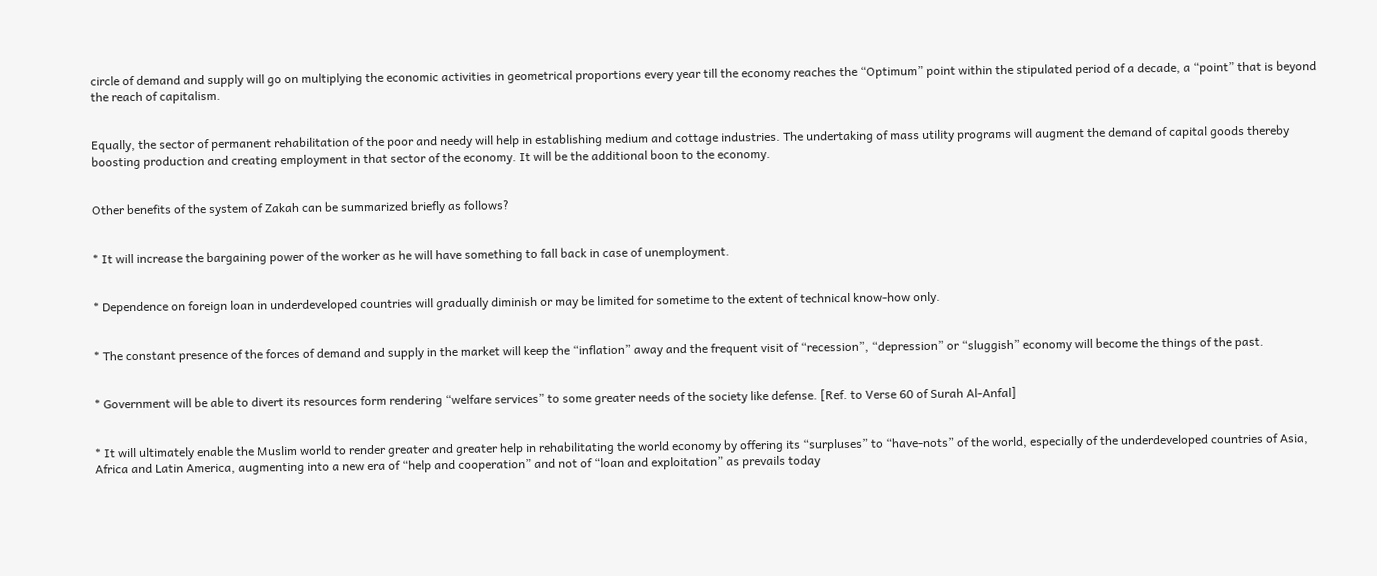circle of demand and supply will go on multiplying the economic activities in geometrical proportions every year till the economy reaches the “Optimum” point within the stipulated period of a decade, a “point” that is beyond the reach of capitalism.


Equally, the sector of permanent rehabilitation of the poor and needy will help in establishing medium and cottage industries. The undertaking of mass utility programs will augment the demand of capital goods thereby boosting production and creating employment in that sector of the economy. It will be the additional boon to the economy.


Other benefits of the system of Zakah can be summarized briefly as follows?


* It will increase the bargaining power of the worker as he will have something to fall back in case of unemployment.


* Dependence on foreign loan in underdeveloped countries will gradually diminish or may be limited for sometime to the extent of technical know-how only.


* The constant presence of the forces of demand and supply in the market will keep the “inflation” away and the frequent visit of “recession”, “depression” or “sluggish” economy will become the things of the past.


* Government will be able to divert its resources form rendering “welfare services” to some greater needs of the society like defense. [Ref. to Verse 60 of Surah Al-Anfal]


* It will ultimately enable the Muslim world to render greater and greater help in rehabilitating the world economy by offering its “surpluses” to “have-nots” of the world, especially of the underdeveloped countries of Asia, Africa and Latin America, augmenting into a new era of “help and cooperation” and not of “loan and exploitation” as prevails today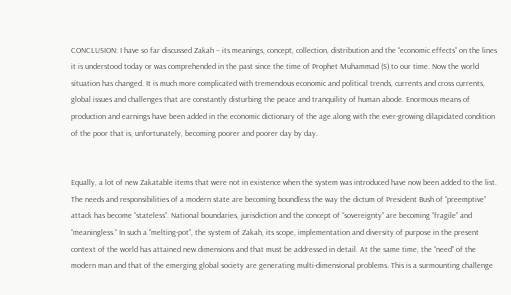CONCLUSION: I have so far discussed Zakah – its meanings, concept, collection, distribution and the “economic effects” on the lines it is understood today or was comprehended in the past since the time of Prophet Muhammad (S) to our time. Now the world situation has changed. It is much more complicated with tremendous economic and political trends, currents and cross currents, global issues and challenges that are constantly disturbing the peace and tranquility of human abode. Enormous means of production and earnings have been added in the economic dictionary of the age along with the ever-growing dilapidated condition of the poor that is, unfortunately, becoming poorer and poorer day by day.


Equally, a lot of new Zakatable items that were not in existence when the system was introduced have now been added to the list.  The needs and responsibilities of a modern state are becoming boundless the way the dictum of President Bush of “preemptive” attack has become “stateless”. National boundaries, jurisdiction and the concept of “sovereignty” are becoming “fragile” and “meaningless.” In such a “melting-pot”, the system of Zakah, its scope, implementation and diversity of purpose in the present context of the world has attained new dimensions and that must be addressed in detail. At the same time, the “need” of the modern man and that of the emerging global society are generating multi-dimensional problems. This is a surmounting challenge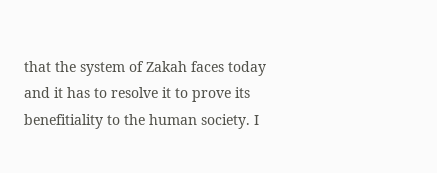that the system of Zakah faces today and it has to resolve it to prove its benefitiality to the human society. I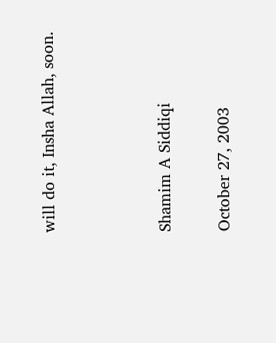will do it, Insha Allah, soon.



Shamim A Siddiqi

October 27, 2003